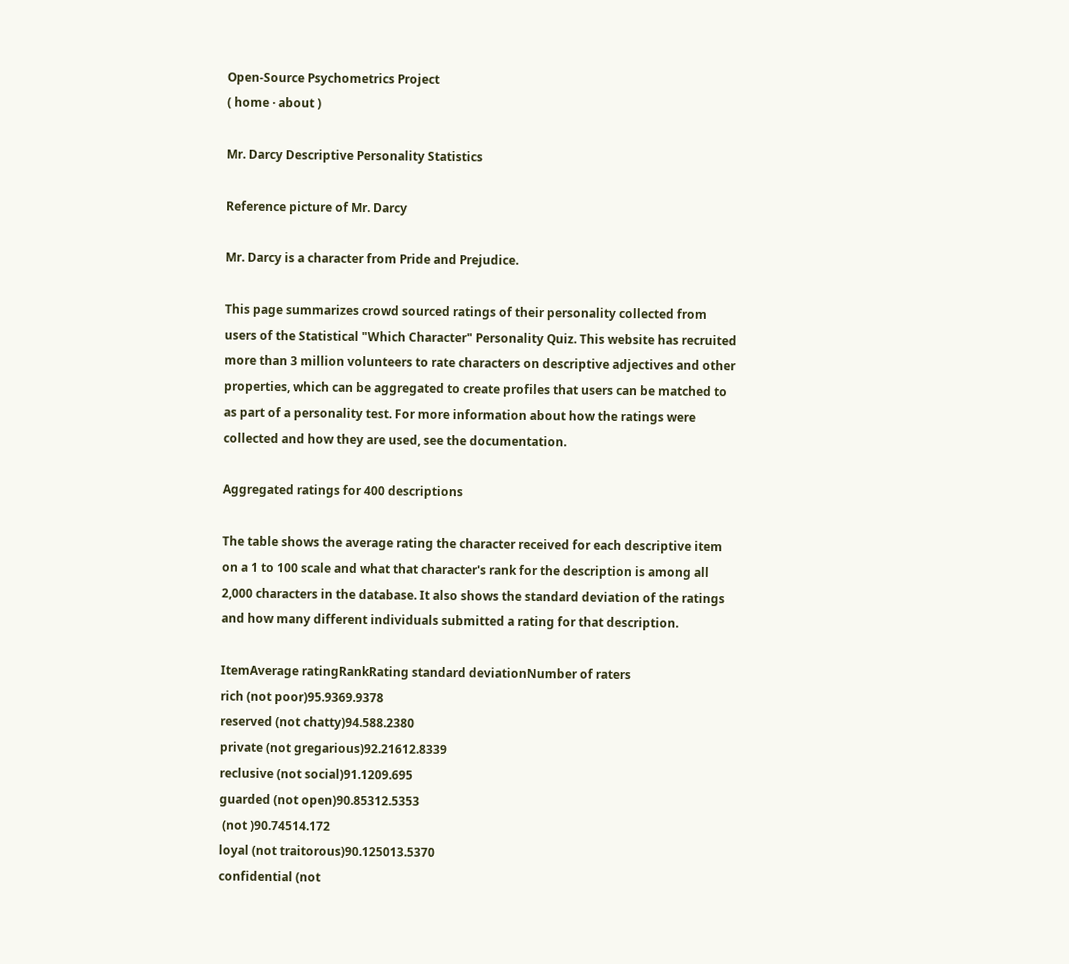Open-Source Psychometrics Project
( home · about )

Mr. Darcy Descriptive Personality Statistics

Reference picture of Mr. Darcy

Mr. Darcy is a character from Pride and Prejudice.

This page summarizes crowd sourced ratings of their personality collected from users of the Statistical "Which Character" Personality Quiz. This website has recruited more than 3 million volunteers to rate characters on descriptive adjectives and other properties, which can be aggregated to create profiles that users can be matched to as part of a personality test. For more information about how the ratings were collected and how they are used, see the documentation.

Aggregated ratings for 400 descriptions

The table shows the average rating the character received for each descriptive item on a 1 to 100 scale and what that character's rank for the description is among all 2,000 characters in the database. It also shows the standard deviation of the ratings and how many different individuals submitted a rating for that description.

ItemAverage ratingRankRating standard deviationNumber of raters
rich (not poor)95.9369.9378
reserved (not chatty)94.588.2380
private (not gregarious)92.21612.8339
reclusive (not social)91.1209.695
guarded (not open)90.85312.5353
 (not )90.74514.172
loyal (not traitorous)90.125013.5370
confidential (not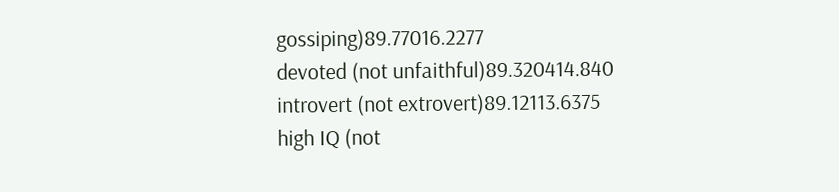gossiping)89.77016.2277
devoted (not unfaithful)89.320414.840
introvert (not extrovert)89.12113.6375
high IQ (not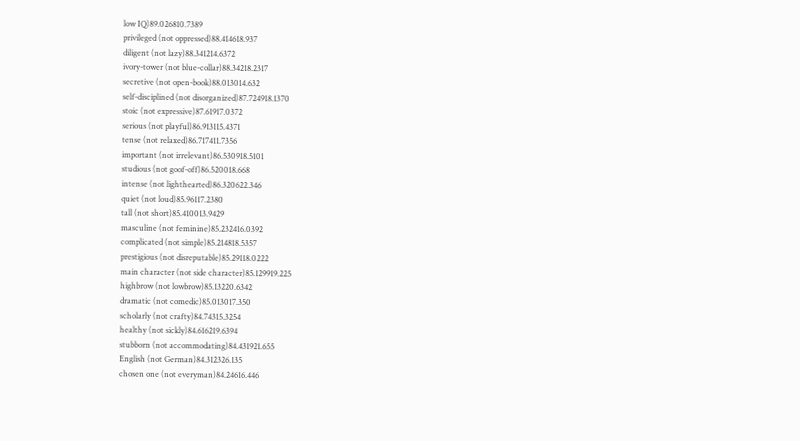low IQ)89.026810.7389
privileged (not oppressed)88.414618.937
diligent (not lazy)88.341214.6372
ivory-tower (not blue-collar)88.34218.2317
secretive (not open-book)88.013014.632
self-disciplined (not disorganized)87.724918.1370
stoic (not expressive)87.61917.0372
serious (not playful)86.913115.4371
tense (not relaxed)86.717411.7356
important (not irrelevant)86.530918.5101
studious (not goof-off)86.520018.668
intense (not lighthearted)86.320622.346
quiet (not loud)85.96117.2380
tall (not short)85.410013.9429
masculine (not feminine)85.232416.0392
complicated (not simple)85.214818.5357
prestigious (not disreputable)85.29118.0222
main character (not side character)85.129919.225
highbrow (not lowbrow)85.13220.6342
dramatic (not comedic)85.013017.350
scholarly (not crafty)84.74315.3254
healthy (not sickly)84.616219.6394
stubborn (not accommodating)84.431921.655
English (not German)84.312326.135
chosen one (not everyman)84.24616.446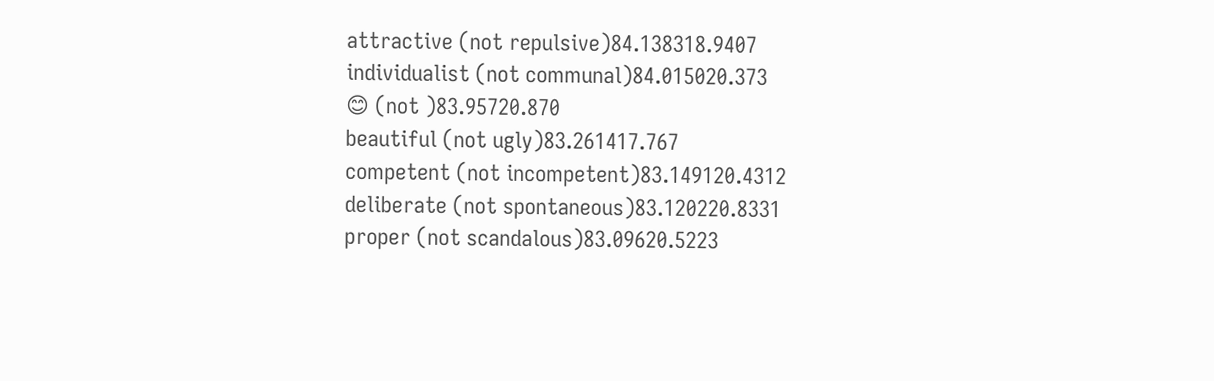attractive (not repulsive)84.138318.9407
individualist (not communal)84.015020.373
😊 (not )83.95720.870
beautiful (not ugly)83.261417.767
competent (not incompetent)83.149120.4312
deliberate (not spontaneous)83.120220.8331
proper (not scandalous)83.09620.5223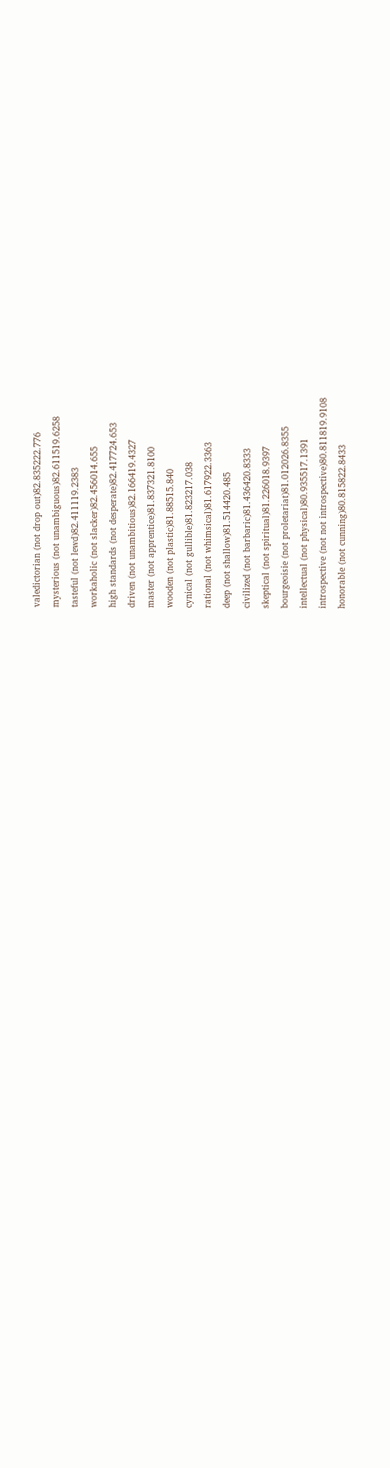valedictorian (not drop out)82.835222.776
mysterious (not unambiguous)82.611519.6258
tasteful (not lewd)82.411119.2383
workaholic (not slacker)82.456014.655
high standards (not desperate)82.417724.653
driven (not unambitious)82.166419.4327
master (not apprentice)81.837321.8100
wooden (not plastic)81.88515.840
cynical (not gullible)81.823217.038
rational (not whimsical)81.617922.3363
deep (not shallow)81.514420.485
civilized (not barbaric)81.436420.8333
skeptical (not spiritual)81.226018.9397
bourgeoisie (not proletariat)81.012026.8355
intellectual (not physical)80.935517.1391
introspective (not not introspective)80.811819.9108
honorable (not cunning)80.815822.8433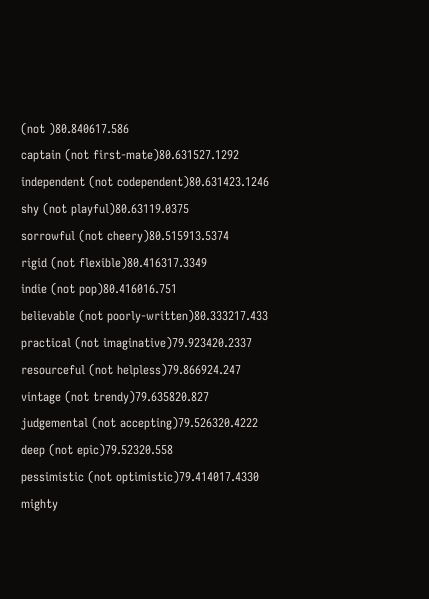(not )80.840617.586
captain (not first-mate)80.631527.1292
independent (not codependent)80.631423.1246
shy (not playful)80.63119.0375
sorrowful (not cheery)80.515913.5374
rigid (not flexible)80.416317.3349
indie (not pop)80.416016.751
believable (not poorly-written)80.333217.433
practical (not imaginative)79.923420.2337
resourceful (not helpless)79.866924.247
vintage (not trendy)79.635820.827
judgemental (not accepting)79.526320.4222
deep (not epic)79.52320.558
pessimistic (not optimistic)79.414017.4330
mighty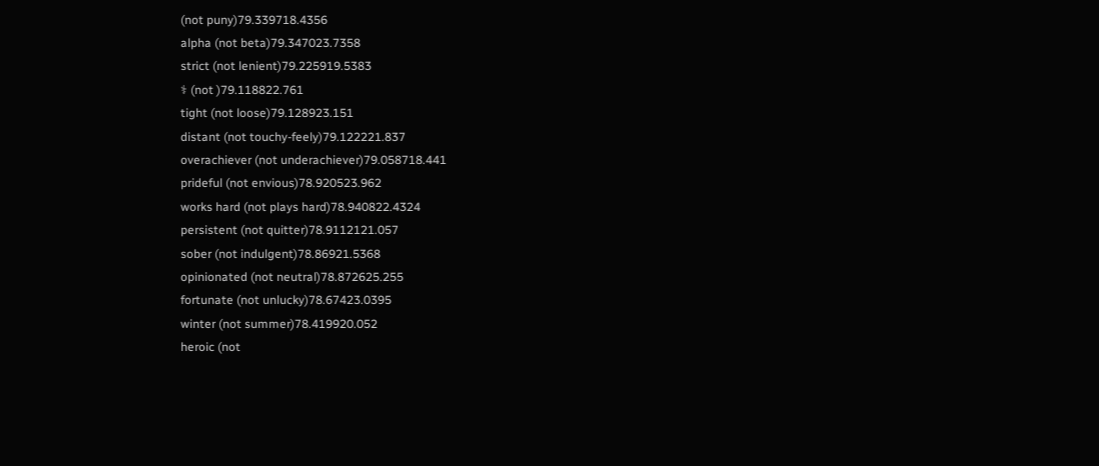(not puny)79.339718.4356
alpha (not beta)79.347023.7358
strict (not lenient)79.225919.5383
⚕ (not )79.118822.761
tight (not loose)79.128923.151
distant (not touchy-feely)79.122221.837
overachiever (not underachiever)79.058718.441
prideful (not envious)78.920523.962
works hard (not plays hard)78.940822.4324
persistent (not quitter)78.9112121.057
sober (not indulgent)78.86921.5368
opinionated (not neutral)78.872625.255
fortunate (not unlucky)78.67423.0395
winter (not summer)78.419920.052
heroic (not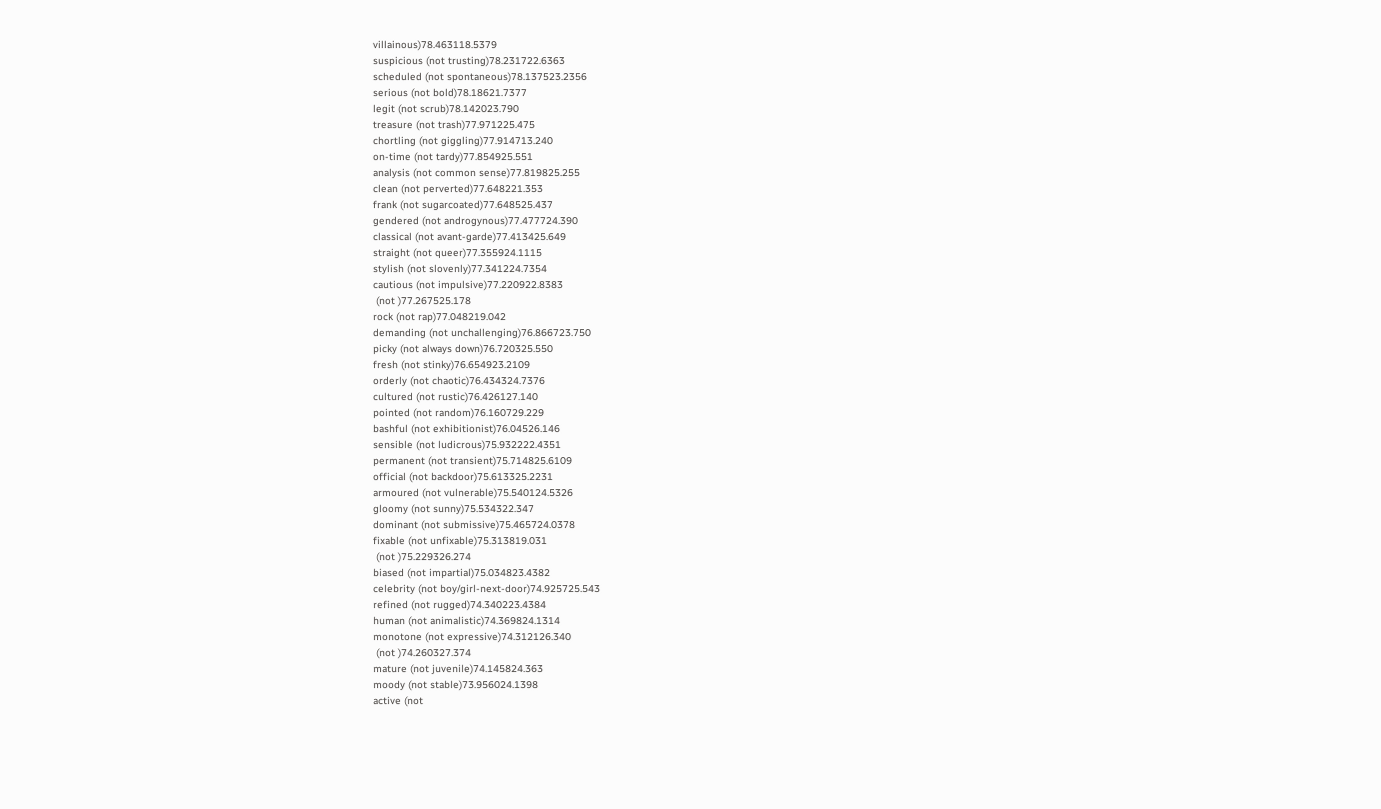villainous)78.463118.5379
suspicious (not trusting)78.231722.6363
scheduled (not spontaneous)78.137523.2356
serious (not bold)78.18621.7377
legit (not scrub)78.142023.790
treasure (not trash)77.971225.475
chortling (not giggling)77.914713.240
on-time (not tardy)77.854925.551
analysis (not common sense)77.819825.255
clean (not perverted)77.648221.353
frank (not sugarcoated)77.648525.437
gendered (not androgynous)77.477724.390
classical (not avant-garde)77.413425.649
straight (not queer)77.355924.1115
stylish (not slovenly)77.341224.7354
cautious (not impulsive)77.220922.8383
 (not )77.267525.178
rock (not rap)77.048219.042
demanding (not unchallenging)76.866723.750
picky (not always down)76.720325.550
fresh (not stinky)76.654923.2109
orderly (not chaotic)76.434324.7376
cultured (not rustic)76.426127.140
pointed (not random)76.160729.229
bashful (not exhibitionist)76.04526.146
sensible (not ludicrous)75.932222.4351
permanent (not transient)75.714825.6109
official (not backdoor)75.613325.2231
armoured (not vulnerable)75.540124.5326
gloomy (not sunny)75.534322.347
dominant (not submissive)75.465724.0378
fixable (not unfixable)75.313819.031
 (not )75.229326.274
biased (not impartial)75.034823.4382
celebrity (not boy/girl-next-door)74.925725.543
refined (not rugged)74.340223.4384
human (not animalistic)74.369824.1314
monotone (not expressive)74.312126.340
 (not )74.260327.374
mature (not juvenile)74.145824.363
moody (not stable)73.956024.1398
active (not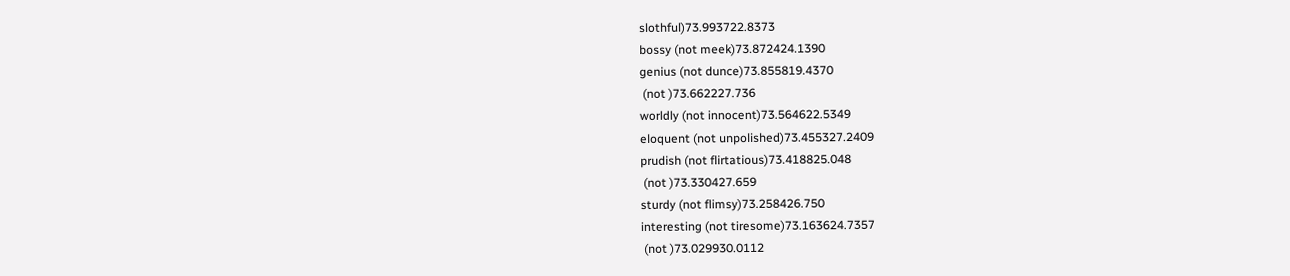slothful)73.993722.8373
bossy (not meek)73.872424.1390
genius (not dunce)73.855819.4370
 (not )73.662227.736
worldly (not innocent)73.564622.5349
eloquent (not unpolished)73.455327.2409
prudish (not flirtatious)73.418825.048
 (not )73.330427.659
sturdy (not flimsy)73.258426.750
interesting (not tiresome)73.163624.7357
 (not )73.029930.0112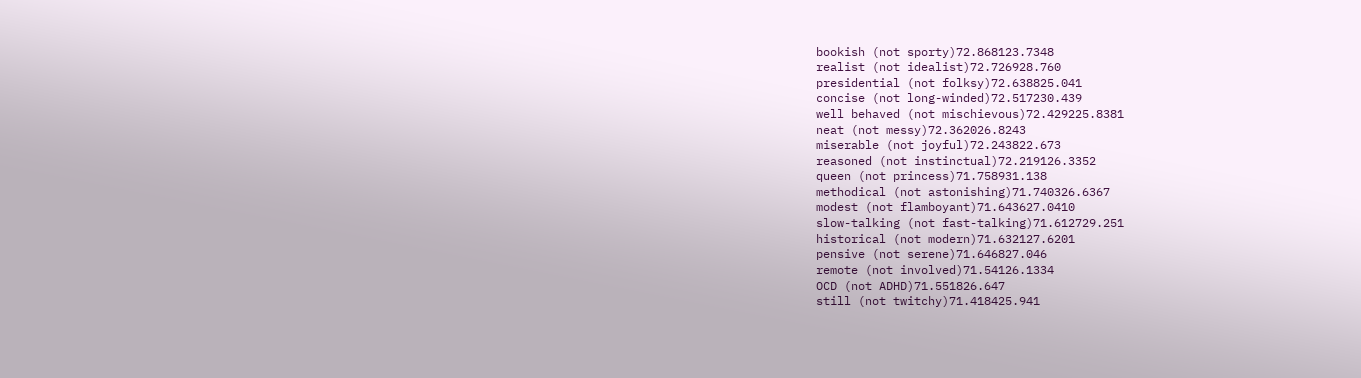bookish (not sporty)72.868123.7348
realist (not idealist)72.726928.760
presidential (not folksy)72.638825.041
concise (not long-winded)72.517230.439
well behaved (not mischievous)72.429225.8381
neat (not messy)72.362026.8243
miserable (not joyful)72.243822.673
reasoned (not instinctual)72.219126.3352
queen (not princess)71.758931.138
methodical (not astonishing)71.740326.6367
modest (not flamboyant)71.643627.0410
slow-talking (not fast-talking)71.612729.251
historical (not modern)71.632127.6201
pensive (not serene)71.646827.046
remote (not involved)71.54126.1334
OCD (not ADHD)71.551826.647
still (not twitchy)71.418425.941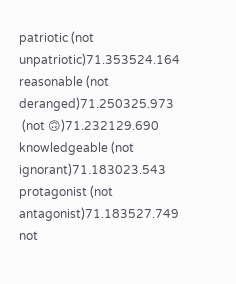patriotic (not unpatriotic)71.353524.164
reasonable (not deranged)71.250325.973
 (not 🙃)71.232129.690
knowledgeable (not ignorant)71.183023.543
protagonist (not antagonist)71.183527.749
not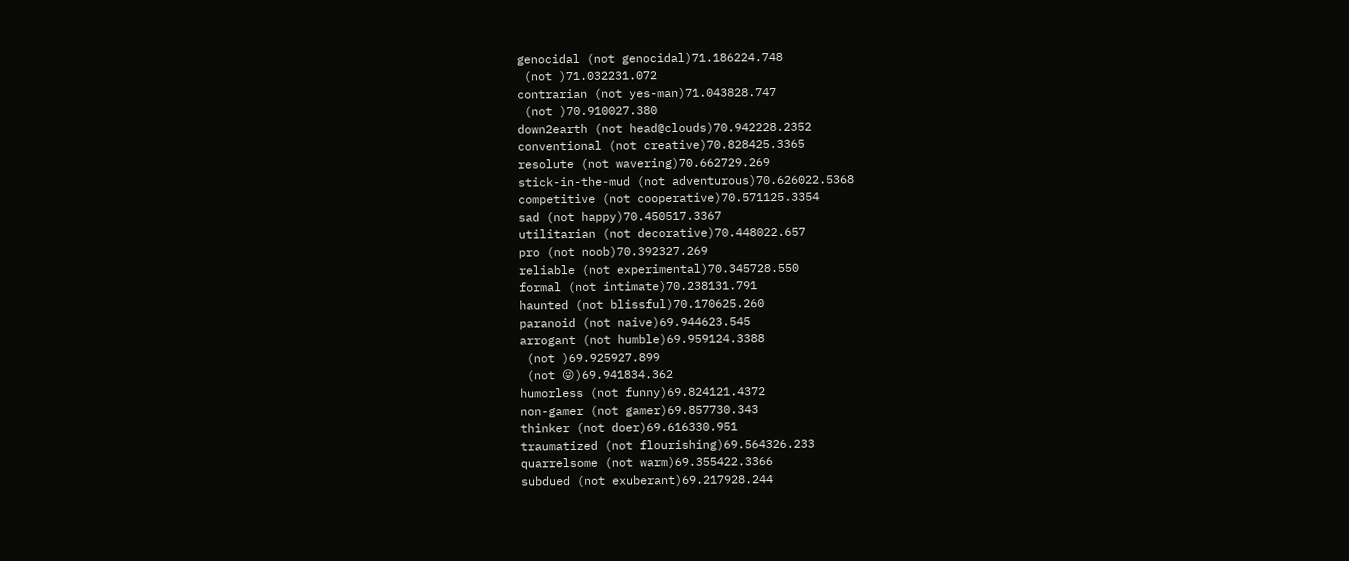genocidal (not genocidal)71.186224.748
 (not )71.032231.072
contrarian (not yes-man)71.043828.747
 (not )70.910027.380
down2earth (not head@clouds)70.942228.2352
conventional (not creative)70.828425.3365
resolute (not wavering)70.662729.269
stick-in-the-mud (not adventurous)70.626022.5368
competitive (not cooperative)70.571125.3354
sad (not happy)70.450517.3367
utilitarian (not decorative)70.448022.657
pro (not noob)70.392327.269
reliable (not experimental)70.345728.550
formal (not intimate)70.238131.791
haunted (not blissful)70.170625.260
paranoid (not naive)69.944623.545
arrogant (not humble)69.959124.3388
 (not )69.925927.899
 (not 😜)69.941834.362
humorless (not funny)69.824121.4372
non-gamer (not gamer)69.857730.343
thinker (not doer)69.616330.951
traumatized (not flourishing)69.564326.233
quarrelsome (not warm)69.355422.3366
subdued (not exuberant)69.217928.244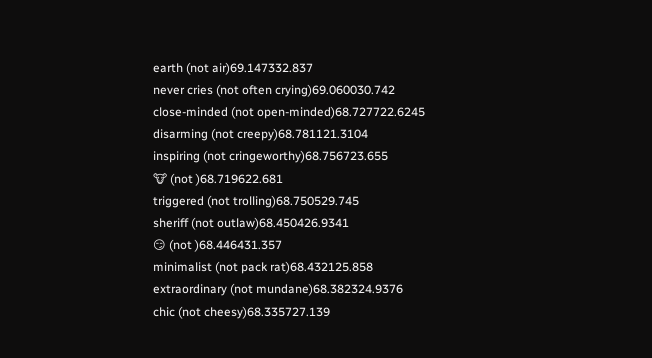earth (not air)69.147332.837
never cries (not often crying)69.060030.742
close-minded (not open-minded)68.727722.6245
disarming (not creepy)68.781121.3104
inspiring (not cringeworthy)68.756723.655
🐮 (not )68.719622.681
triggered (not trolling)68.750529.745
sheriff (not outlaw)68.450426.9341
😏 (not )68.446431.357
minimalist (not pack rat)68.432125.858
extraordinary (not mundane)68.382324.9376
chic (not cheesy)68.335727.139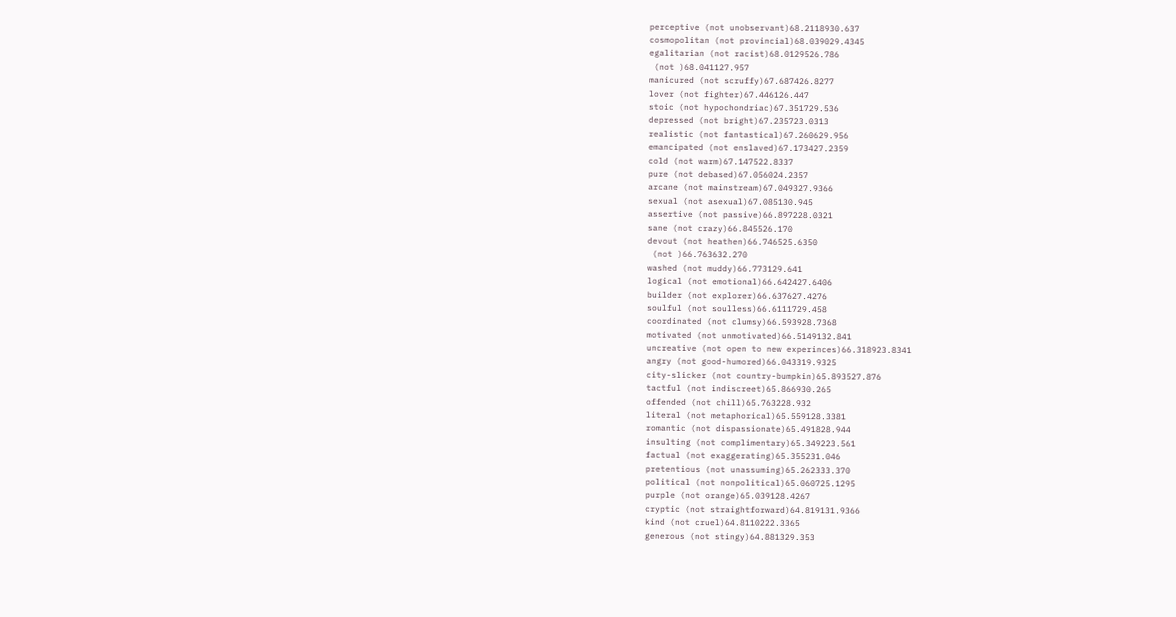perceptive (not unobservant)68.2118930.637
cosmopolitan (not provincial)68.039029.4345
egalitarian (not racist)68.0129526.786
 (not )68.041127.957
manicured (not scruffy)67.687426.8277
lover (not fighter)67.446126.447
stoic (not hypochondriac)67.351729.536
depressed (not bright)67.235723.0313
realistic (not fantastical)67.260629.956
emancipated (not enslaved)67.173427.2359
cold (not warm)67.147522.8337
pure (not debased)67.056024.2357
arcane (not mainstream)67.049327.9366
sexual (not asexual)67.085130.945
assertive (not passive)66.897228.0321
sane (not crazy)66.845526.170
devout (not heathen)66.746525.6350
 (not )66.763632.270
washed (not muddy)66.773129.641
logical (not emotional)66.642427.6406
builder (not explorer)66.637627.4276
soulful (not soulless)66.6111729.458
coordinated (not clumsy)66.593928.7368
motivated (not unmotivated)66.5149132.841
uncreative (not open to new experinces)66.318923.8341
angry (not good-humored)66.043319.9325
city-slicker (not country-bumpkin)65.893527.876
tactful (not indiscreet)65.866930.265
offended (not chill)65.763228.932
literal (not metaphorical)65.559128.3381
romantic (not dispassionate)65.491828.944
insulting (not complimentary)65.349223.561
factual (not exaggerating)65.355231.046
pretentious (not unassuming)65.262333.370
political (not nonpolitical)65.060725.1295
purple (not orange)65.039128.4267
cryptic (not straightforward)64.819131.9366
kind (not cruel)64.8110222.3365
generous (not stingy)64.881329.353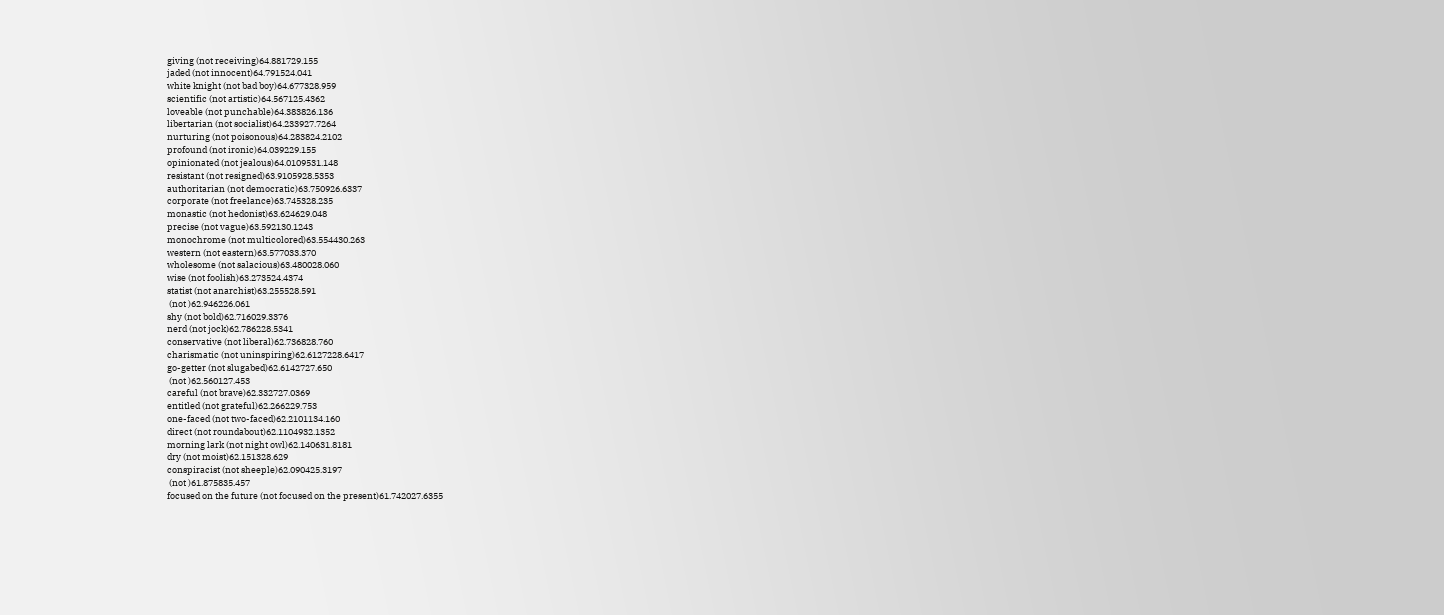giving (not receiving)64.881729.155
jaded (not innocent)64.791524.041
white knight (not bad boy)64.677328.959
scientific (not artistic)64.567125.4362
loveable (not punchable)64.383826.136
libertarian (not socialist)64.233927.7264
nurturing (not poisonous)64.283824.2102
profound (not ironic)64.039229.155
opinionated (not jealous)64.0109531.148
resistant (not resigned)63.9105928.5353
authoritarian (not democratic)63.750926.6337
corporate (not freelance)63.745328.235
monastic (not hedonist)63.624629.048
precise (not vague)63.592130.1243
monochrome (not multicolored)63.554430.263
western (not eastern)63.577033.370
wholesome (not salacious)63.480028.060
wise (not foolish)63.273524.4374
statist (not anarchist)63.255528.591
 (not )62.946226.061
shy (not bold)62.716029.3376
nerd (not jock)62.786228.5341
conservative (not liberal)62.736828.760
charismatic (not uninspiring)62.6127228.6417
go-getter (not slugabed)62.6142727.650
 (not )62.560127.453
careful (not brave)62.332727.0369
entitled (not grateful)62.266229.753
one-faced (not two-faced)62.2101134.160
direct (not roundabout)62.1104932.1352
morning lark (not night owl)62.140631.8181
dry (not moist)62.151328.629
conspiracist (not sheeple)62.090425.3197
 (not )61.875835.457
focused on the future (not focused on the present)61.742027.6355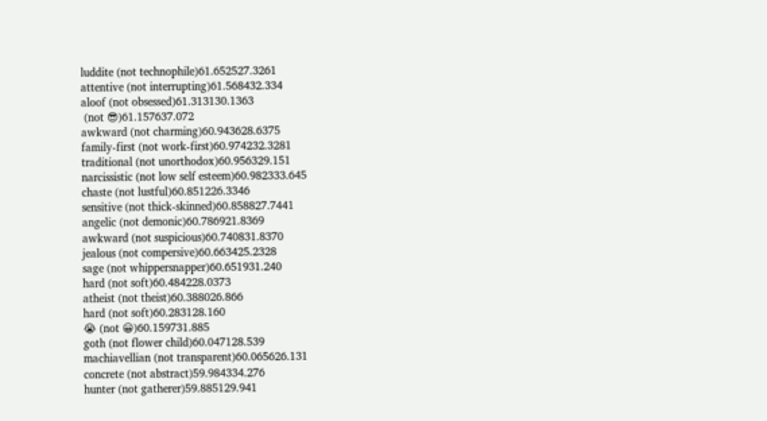luddite (not technophile)61.652527.3261
attentive (not interrupting)61.568432.334
aloof (not obsessed)61.313130.1363
 (not 😎)61.157637.072
awkward (not charming)60.943628.6375
family-first (not work-first)60.974232.3281
traditional (not unorthodox)60.956329.151
narcissistic (not low self esteem)60.982333.645
chaste (not lustful)60.851226.3346
sensitive (not thick-skinned)60.858827.7441
angelic (not demonic)60.786921.8369
awkward (not suspicious)60.740831.8370
jealous (not compersive)60.663425.2328
sage (not whippersnapper)60.651931.240
hard (not soft)60.484228.0373
atheist (not theist)60.388026.866
hard (not soft)60.283128.160
😭 (not 😀)60.159731.885
goth (not flower child)60.047128.539
machiavellian (not transparent)60.065626.131
concrete (not abstract)59.984334.276
hunter (not gatherer)59.885129.941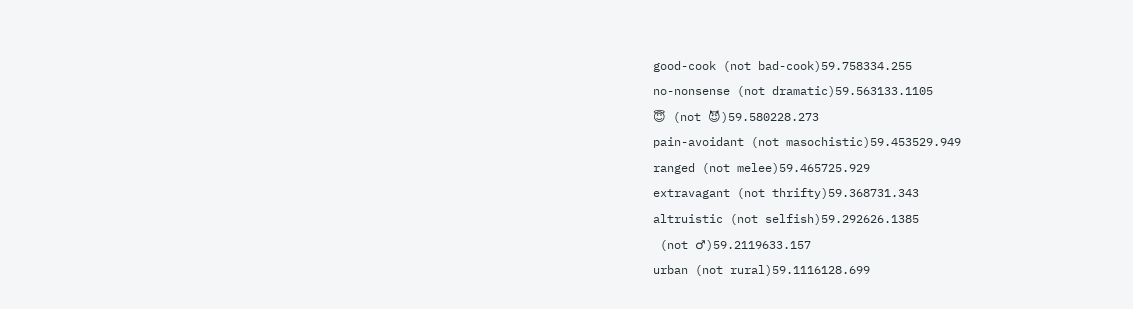good-cook (not bad-cook)59.758334.255
no-nonsense (not dramatic)59.563133.1105
😇 (not 😈)59.580228.273
pain-avoidant (not masochistic)59.453529.949
ranged (not melee)59.465725.929
extravagant (not thrifty)59.368731.343
altruistic (not selfish)59.292626.1385
 (not ♂)59.2119633.157
urban (not rural)59.1116128.699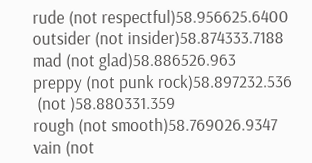rude (not respectful)58.956625.6400
outsider (not insider)58.874333.7188
mad (not glad)58.886526.963
preppy (not punk rock)58.897232.536
 (not )58.880331.359
rough (not smooth)58.769026.9347
vain (not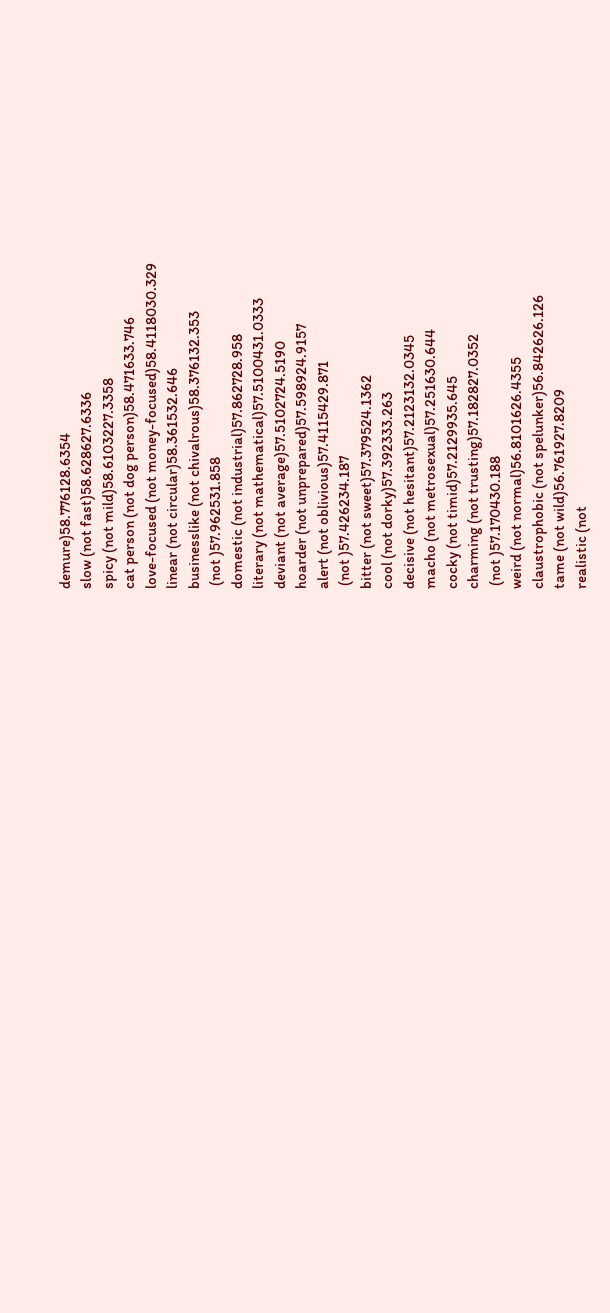demure)58.776128.6354
slow (not fast)58.628627.6336
spicy (not mild)58.6103227.3358
cat person (not dog person)58.471633.746
love-focused (not money-focused)58.4118030.329
linear (not circular)58.361532.646
businesslike (not chivalrous)58.376132.353
 (not )57.962531.858
domestic (not industrial)57.862728.958
literary (not mathematical)57.5100431.0333
deviant (not average)57.5102724.5190
hoarder (not unprepared)57.598924.9157
alert (not oblivious)57.4115429.871
 (not )57.426234.187
bitter (not sweet)57.379524.1362
cool (not dorky)57.392333.263
decisive (not hesitant)57.2123132.0345
macho (not metrosexual)57.251630.644
cocky (not timid)57.2129935.645
charming (not trusting)57.182827.0352
 (not )57.170430.188
weird (not normal)56.8101626.4355
claustrophobic (not spelunker)56.842626.126
tame (not wild)56.761927.8209
realistic (not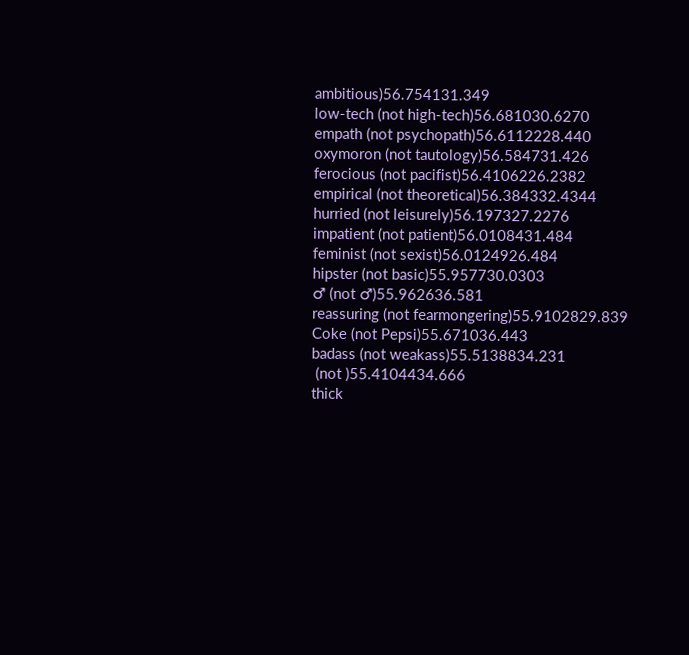ambitious)56.754131.349
low-tech (not high-tech)56.681030.6270
empath (not psychopath)56.6112228.440
oxymoron (not tautology)56.584731.426
ferocious (not pacifist)56.4106226.2382
empirical (not theoretical)56.384332.4344
hurried (not leisurely)56.197327.2276
impatient (not patient)56.0108431.484
feminist (not sexist)56.0124926.484
hipster (not basic)55.957730.0303
♂ (not ♂)55.962636.581
reassuring (not fearmongering)55.9102829.839
Coke (not Pepsi)55.671036.443
badass (not weakass)55.5138834.231
 (not )55.4104434.666
thick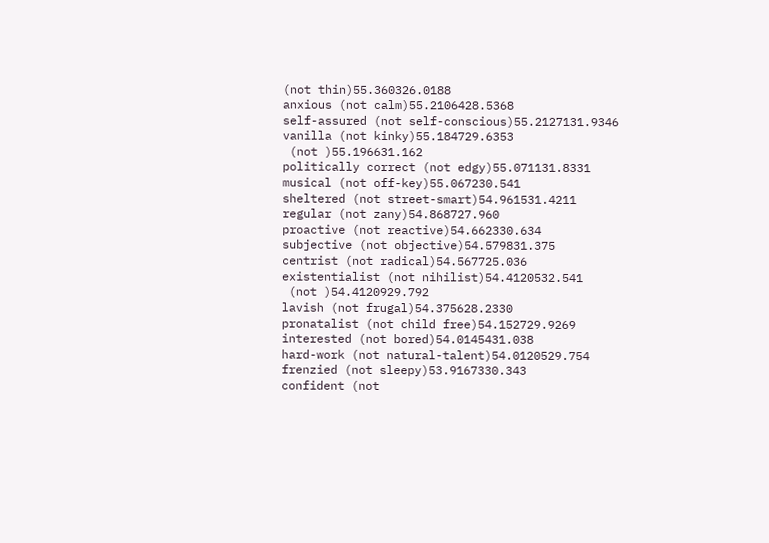(not thin)55.360326.0188
anxious (not calm)55.2106428.5368
self-assured (not self-conscious)55.2127131.9346
vanilla (not kinky)55.184729.6353
 (not )55.196631.162
politically correct (not edgy)55.071131.8331
musical (not off-key)55.067230.541
sheltered (not street-smart)54.961531.4211
regular (not zany)54.868727.960
proactive (not reactive)54.662330.634
subjective (not objective)54.579831.375
centrist (not radical)54.567725.036
existentialist (not nihilist)54.4120532.541
 (not )54.4120929.792
lavish (not frugal)54.375628.2330
pronatalist (not child free)54.152729.9269
interested (not bored)54.0145431.038
hard-work (not natural-talent)54.0120529.754
frenzied (not sleepy)53.9167330.343
confident (not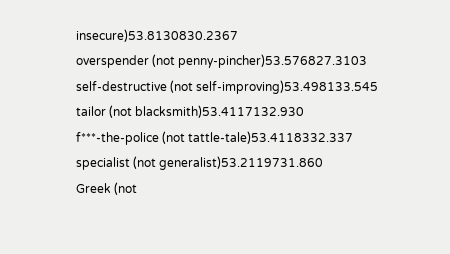insecure)53.8130830.2367
overspender (not penny-pincher)53.576827.3103
self-destructive (not self-improving)53.498133.545
tailor (not blacksmith)53.4117132.930
f***-the-police (not tattle-tale)53.4118332.337
specialist (not generalist)53.2119731.860
Greek (not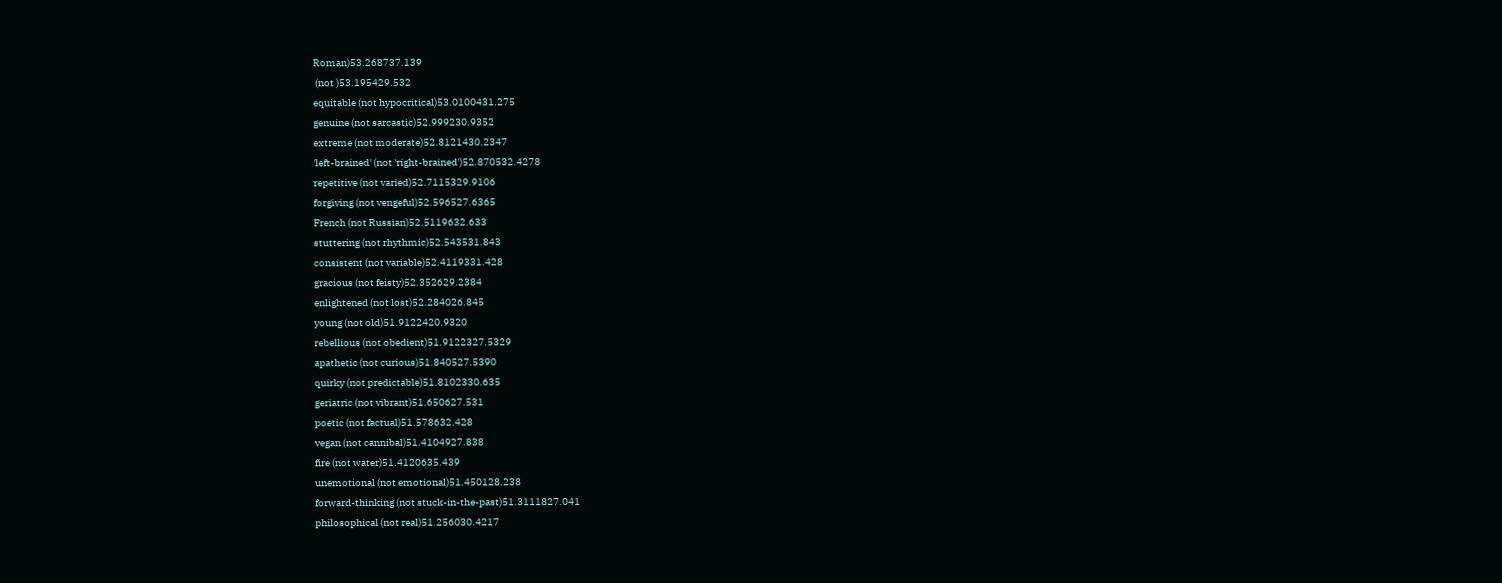Roman)53.268737.139
 (not )53.195429.532
equitable (not hypocritical)53.0100431.275
genuine (not sarcastic)52.999230.9352
extreme (not moderate)52.8121430.2347
'left-brained' (not 'right-brained')52.870532.4278
repetitive (not varied)52.7115329.9106
forgiving (not vengeful)52.596527.6365
French (not Russian)52.5119632.633
stuttering (not rhythmic)52.543531.843
consistent (not variable)52.4119331.428
gracious (not feisty)52.352629.2384
enlightened (not lost)52.284026.845
young (not old)51.9122420.9320
rebellious (not obedient)51.9122327.5329
apathetic (not curious)51.840527.5390
quirky (not predictable)51.8102330.635
geriatric (not vibrant)51.650627.531
poetic (not factual)51.578632.428
vegan (not cannibal)51.4104927.838
fire (not water)51.4120635.439
unemotional (not emotional)51.450128.238
forward-thinking (not stuck-in-the-past)51.3111827.041
philosophical (not real)51.256030.4217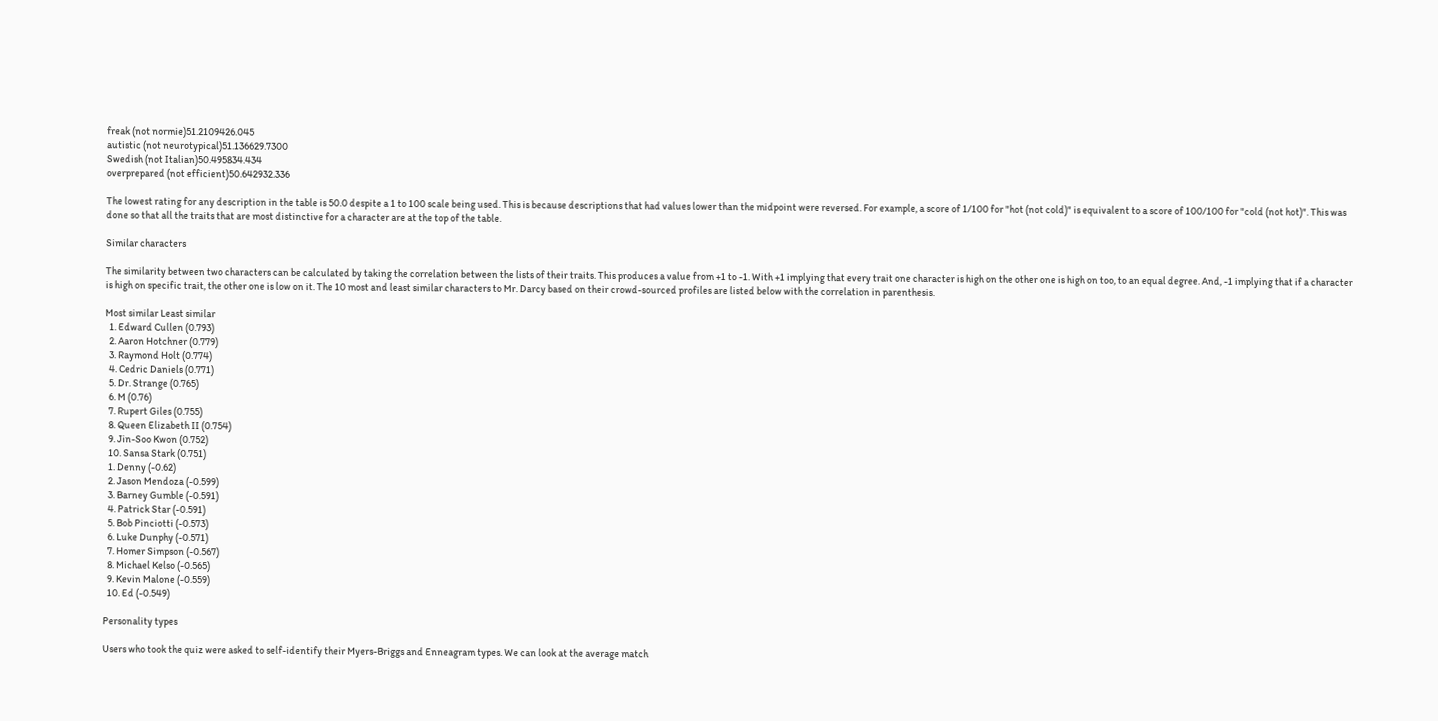freak (not normie)51.2109426.045
autistic (not neurotypical)51.136629.7300
Swedish (not Italian)50.495834.434
overprepared (not efficient)50.642932.336

The lowest rating for any description in the table is 50.0 despite a 1 to 100 scale being used. This is because descriptions that had values lower than the midpoint were reversed. For example, a score of 1/100 for "hot (not cold)" is equivalent to a score of 100/100 for "cold (not hot)". This was done so that all the traits that are most distinctive for a character are at the top of the table.

Similar characters

The similarity between two characters can be calculated by taking the correlation between the lists of their traits. This produces a value from +1 to -1. With +1 implying that every trait one character is high on the other one is high on too, to an equal degree. And, -1 implying that if a character is high on specific trait, the other one is low on it. The 10 most and least similar characters to Mr. Darcy based on their crowd-sourced profiles are listed below with the correlation in parenthesis.

Most similar Least similar
  1. Edward Cullen (0.793)
  2. Aaron Hotchner (0.779)
  3. Raymond Holt (0.774)
  4. Cedric Daniels (0.771)
  5. Dr. Strange (0.765)
  6. M (0.76)
  7. Rupert Giles (0.755)
  8. Queen Elizabeth II (0.754)
  9. Jin-Soo Kwon (0.752)
  10. Sansa Stark (0.751)
  1. Denny (-0.62)
  2. Jason Mendoza (-0.599)
  3. Barney Gumble (-0.591)
  4. Patrick Star (-0.591)
  5. Bob Pinciotti (-0.573)
  6. Luke Dunphy (-0.571)
  7. Homer Simpson (-0.567)
  8. Michael Kelso (-0.565)
  9. Kevin Malone (-0.559)
  10. Ed (-0.549)

Personality types

Users who took the quiz were asked to self-identify their Myers-Briggs and Enneagram types. We can look at the average match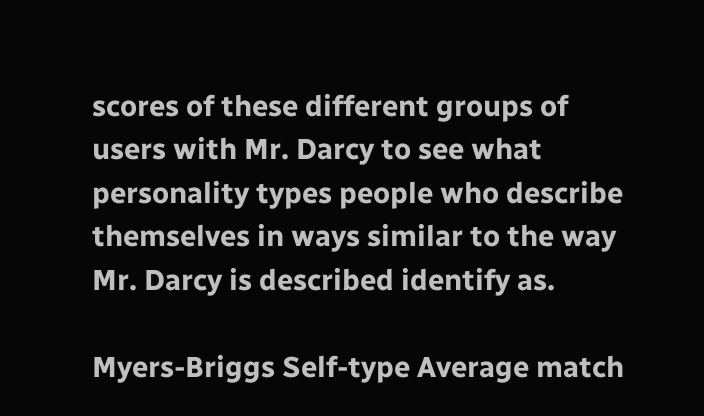scores of these different groups of users with Mr. Darcy to see what personality types people who describe themselves in ways similar to the way Mr. Darcy is described identify as.

Myers-Briggs Self-type Average match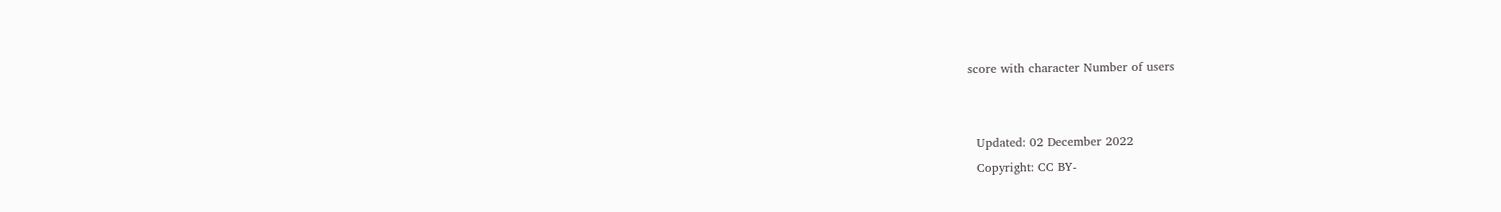score with character Number of users


  Updated: 02 December 2022
  Copyright: CC BY-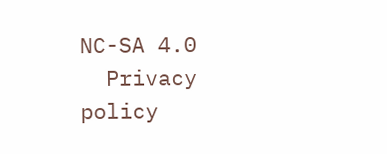NC-SA 4.0
  Privacy policy